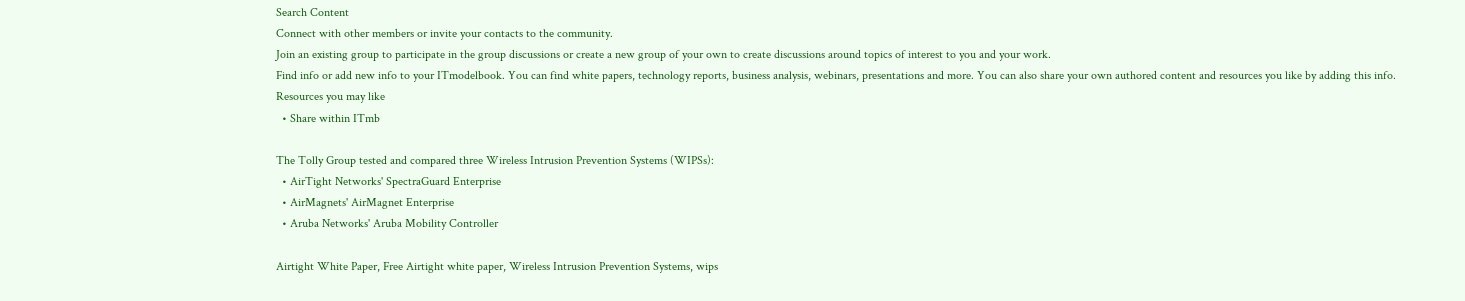Search Content
Connect with other members or invite your contacts to the community.
Join an existing group to participate in the group discussions or create a new group of your own to create discussions around topics of interest to you and your work.
Find info or add new info to your ITmodelbook. You can find white papers, technology reports, business analysis, webinars, presentations and more. You can also share your own authored content and resources you like by adding this info.
Resources you may like
  • Share within ITmb

The Tolly Group tested and compared three Wireless Intrusion Prevention Systems (WIPSs):
  • AirTight Networks' SpectraGuard Enterprise
  • AirMagnets' AirMagnet Enterprise
  • Aruba Networks' Aruba Mobility Controller

Airtight White Paper, Free Airtight white paper, Wireless Intrusion Prevention Systems, wips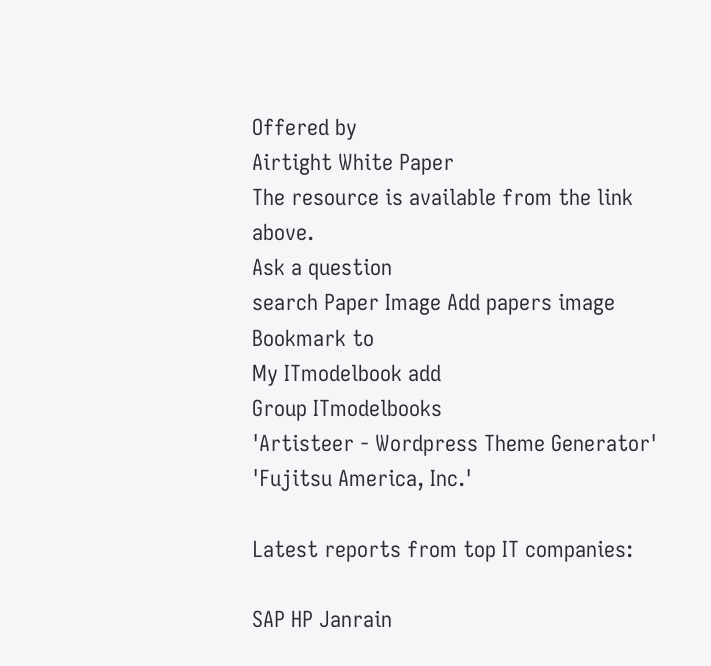Offered by
Airtight White Paper
The resource is available from the link above.
Ask a question
search Paper Image Add papers image
Bookmark to
My ITmodelbook add
Group ITmodelbooks
'Artisteer - Wordpress Theme Generator'
'Fujitsu America, Inc.'

Latest reports from top IT companies:

SAP HP Janrain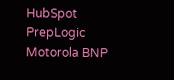HubSpot PrepLogic Motorola BNP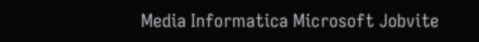Media Informatica Microsoft Jobvite